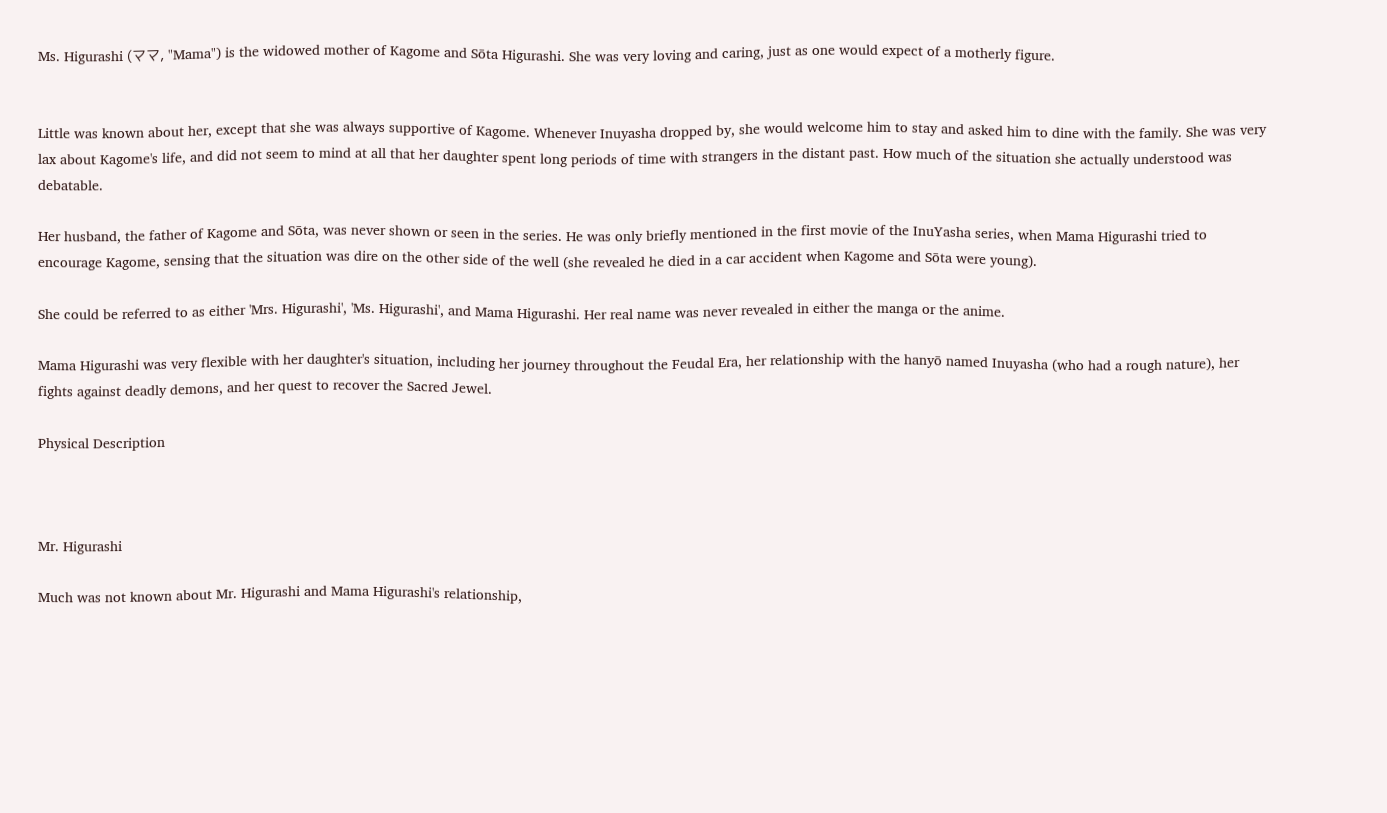Ms. Higurashi (ママ, "Mama") is the widowed mother of Kagome and Sōta Higurashi. She was very loving and caring, just as one would expect of a motherly figure.


Little was known about her, except that she was always supportive of Kagome. Whenever Inuyasha dropped by, she would welcome him to stay and asked him to dine with the family. She was very lax about Kagome's life, and did not seem to mind at all that her daughter spent long periods of time with strangers in the distant past. How much of the situation she actually understood was debatable.

Her husband, the father of Kagome and Sōta, was never shown or seen in the series. He was only briefly mentioned in the first movie of the InuYasha series, when Mama Higurashi tried to encourage Kagome, sensing that the situation was dire on the other side of the well (she revealed he died in a car accident when Kagome and Sōta were young).

She could be referred to as either 'Mrs. Higurashi', 'Ms. Higurashi', and Mama Higurashi. Her real name was never revealed in either the manga or the anime.

Mama Higurashi was very flexible with her daughter's situation, including her journey throughout the Feudal Era, her relationship with the hanyō named Inuyasha (who had a rough nature), her fights against deadly demons, and her quest to recover the Sacred Jewel.

Physical Description



Mr. Higurashi

Much was not known about Mr. Higurashi and Mama Higurashi's relationship,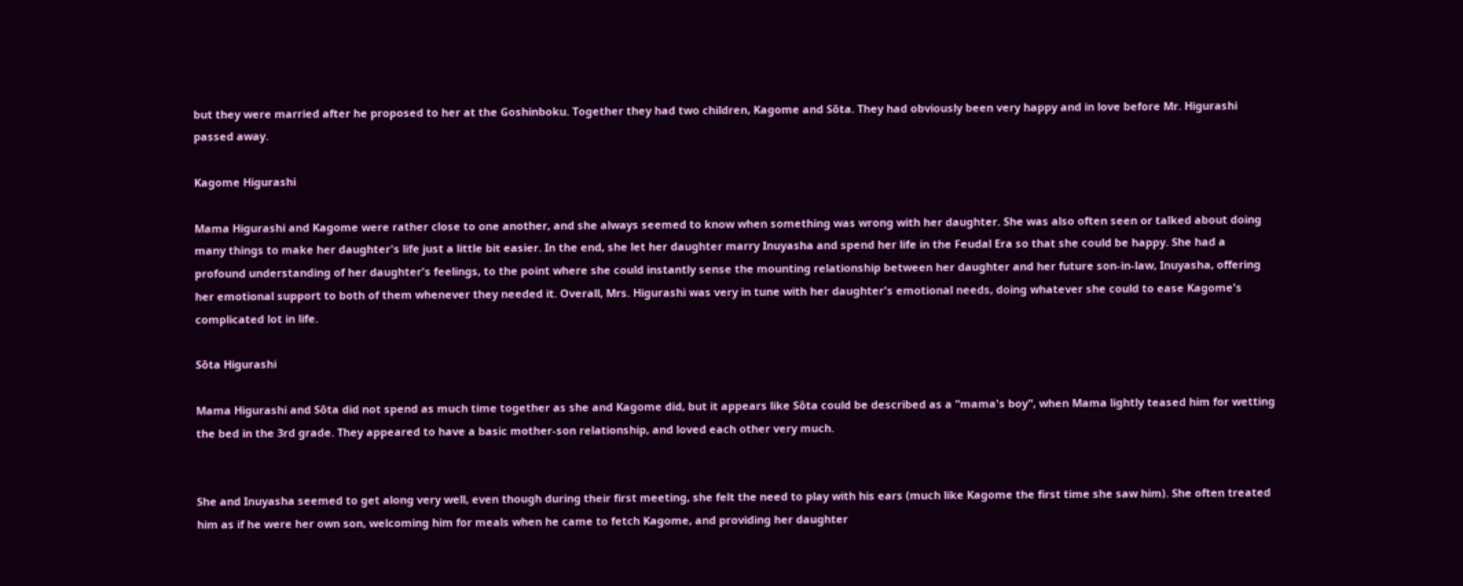but they were married after he proposed to her at the Goshinboku. Together they had two children, Kagome and Sōta. They had obviously been very happy and in love before Mr. Higurashi passed away.

Kagome Higurashi

Mama Higurashi and Kagome were rather close to one another, and she always seemed to know when something was wrong with her daughter. She was also often seen or talked about doing many things to make her daughter's life just a little bit easier. In the end, she let her daughter marry Inuyasha and spend her life in the Feudal Era so that she could be happy. She had a profound understanding of her daughter's feelings, to the point where she could instantly sense the mounting relationship between her daughter and her future son-in-law, Inuyasha, offering her emotional support to both of them whenever they needed it. Overall, Mrs. Higurashi was very in tune with her daughter's emotional needs, doing whatever she could to ease Kagome's complicated lot in life.

Sōta Higurashi

Mama Higurashi and Sōta did not spend as much time together as she and Kagome did, but it appears like Sōta could be described as a "mama's boy", when Mama lightly teased him for wetting the bed in the 3rd grade. They appeared to have a basic mother-son relationship, and loved each other very much.


She and Inuyasha seemed to get along very well, even though during their first meeting, she felt the need to play with his ears (much like Kagome the first time she saw him). She often treated him as if he were her own son, welcoming him for meals when he came to fetch Kagome, and providing her daughter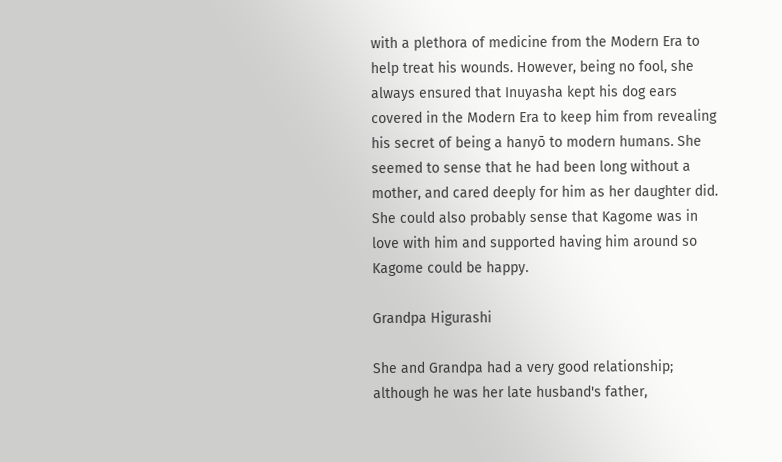with a plethora of medicine from the Modern Era to help treat his wounds. However, being no fool, she always ensured that Inuyasha kept his dog ears covered in the Modern Era to keep him from revealing his secret of being a hanyō to modern humans. She seemed to sense that he had been long without a mother, and cared deeply for him as her daughter did. She could also probably sense that Kagome was in love with him and supported having him around so Kagome could be happy.

Grandpa Higurashi

She and Grandpa had a very good relationship; although he was her late husband's father,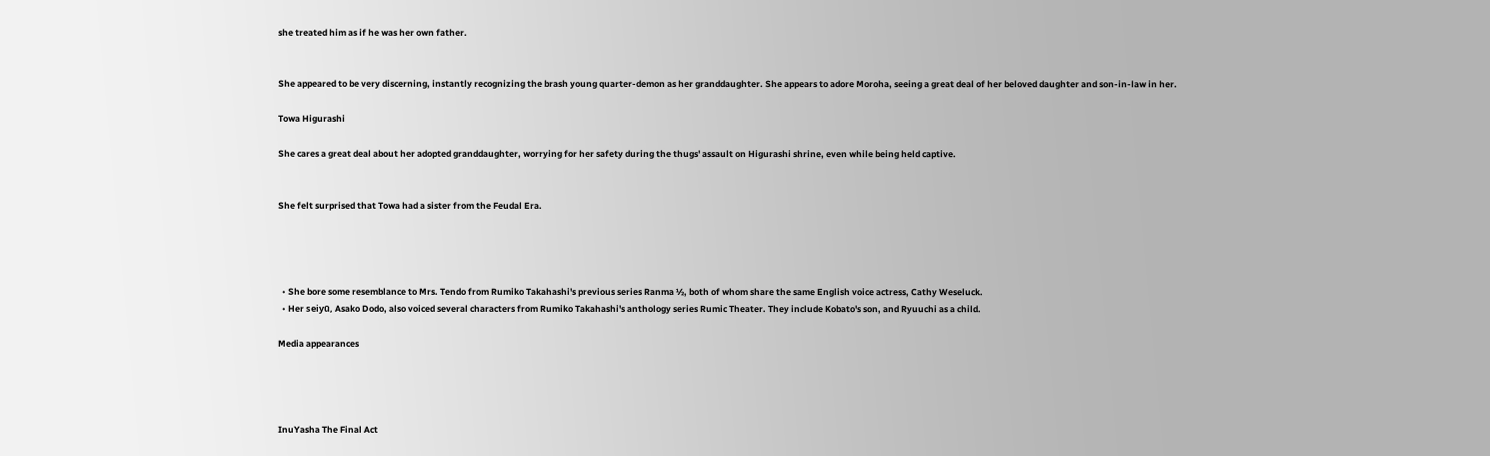she treated him as if he was her own father.


She appeared to be very discerning, instantly recognizing the brash young quarter-demon as her granddaughter. She appears to adore Moroha, seeing a great deal of her beloved daughter and son-in-law in her.

Towa Higurashi

She cares a great deal about her adopted granddaughter, worrying for her safety during the thugs' assault on Higurashi shrine, even while being held captive.


She felt surprised that Towa had a sister from the Feudal Era.




  • She bore some resemblance to Mrs. Tendo from Rumiko Takahashi's previous series Ranma ½, both of whom share the same English voice actress, Cathy Weseluck.
  • Her seiyū, Asako Dodo, also voiced several characters from Rumiko Takahashi's anthology series Rumic Theater. They include Kobato's son, and Ryuuchi as a child.

Media appearances




InuYasha The Final Act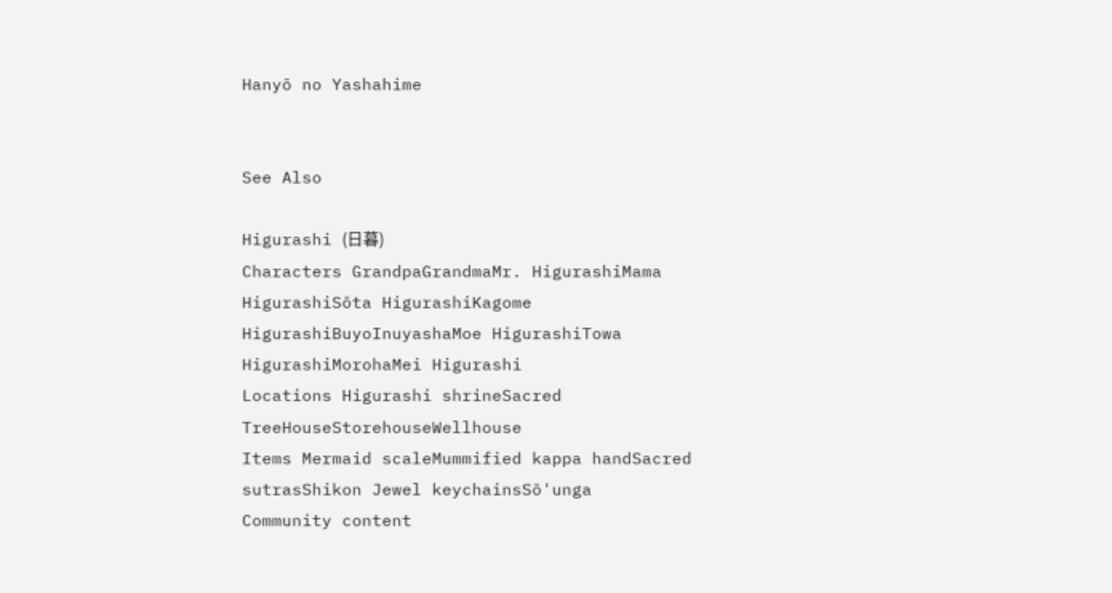Hanyō no Yashahime


See Also

Higurashi (日暮)
Characters GrandpaGrandmaMr. HigurashiMama HigurashiSōta HigurashiKagome HigurashiBuyoInuyashaMoe HigurashiTowa HigurashiMorohaMei Higurashi
Locations Higurashi shrineSacred TreeHouseStorehouseWellhouse
Items Mermaid scaleMummified kappa handSacred sutrasShikon Jewel keychainsSō'unga
Community content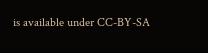is available under CC-BY-SA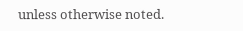unless otherwise noted.